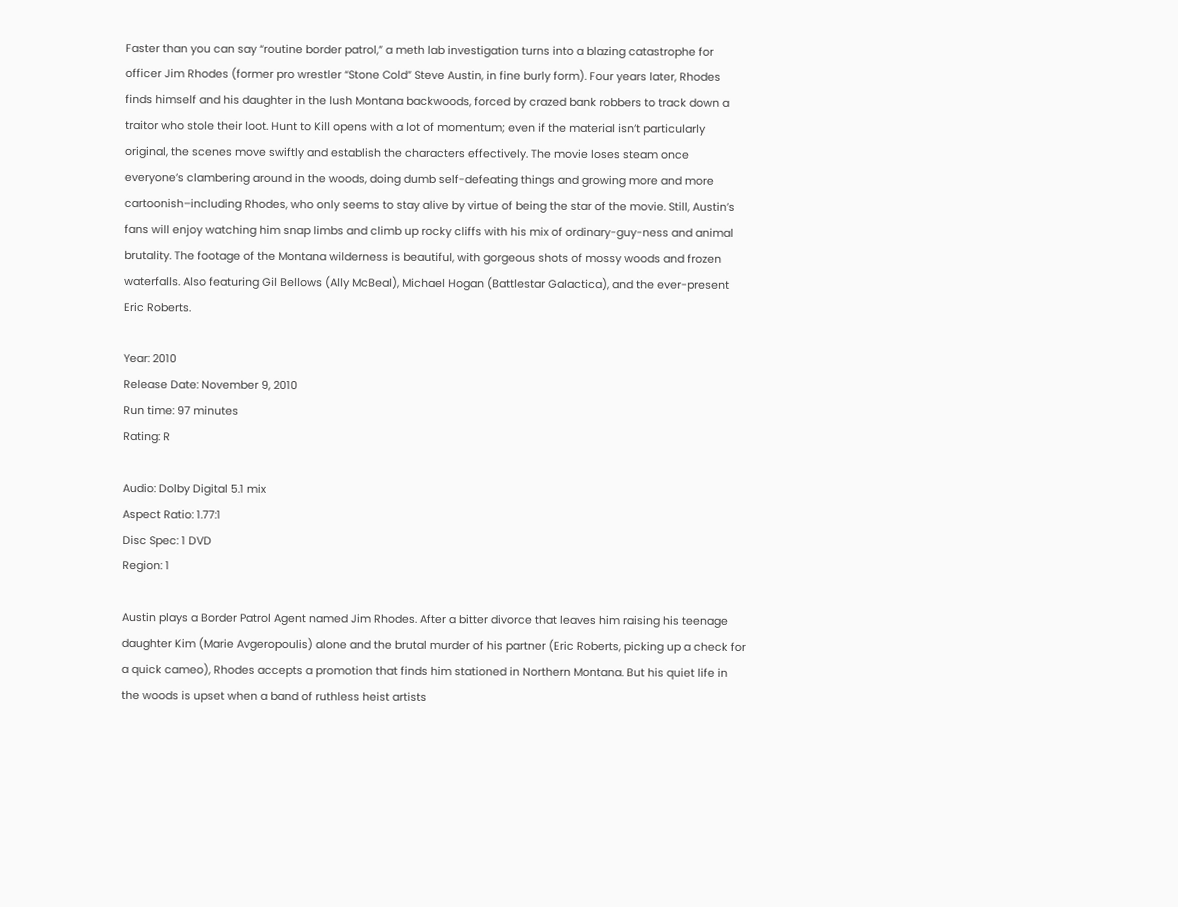Faster than you can say “routine border patrol,” a meth lab investigation turns into a blazing catastrophe for officer Jim Rhodes (former pro wrestler “Stone Cold” Steve Austin, in fine burly form). Four years later, Rhodes finds himself and his daughter in the lush Montana backwoods, forced by crazed bank robbers to track down a traitor who stole their loot. Hunt to Kill opens with a lot of momentum; even if the material isn’t particularly original, the scenes move swiftly and establish the characters effectively. The movie loses steam once everyone’s clambering around in the woods, doing dumb self-defeating things and growing more and more cartoonish–including Rhodes, who only seems to stay alive by virtue of being the star of the movie. Still, Austin’s fans will enjoy watching him snap limbs and climb up rocky cliffs with his mix of ordinary-guy-ness and animal brutality. The footage of the Montana wilderness is beautiful, with gorgeous shots of mossy woods and frozen waterfalls. Also featuring Gil Bellows (Ally McBeal), Michael Hogan (Battlestar Galactica), and the ever-present Eric Roberts.

Year: 2010
Release Date: November 9, 2010
Run time: 97 minutes
Rating: R

Audio: Dolby Digital 5.1 mix
Aspect Ratio: 1.77:1
Disc Spec: 1 DVD
Region: 1

Austin plays a Border Patrol Agent named Jim Rhodes. After a bitter divorce that leaves him raising his teenage daughter Kim (Marie Avgeropoulis) alone and the brutal murder of his partner (Eric Roberts, picking up a check for a quick cameo), Rhodes accepts a promotion that finds him stationed in Northern Montana. But his quiet life in the woods is upset when a band of ruthless heist artists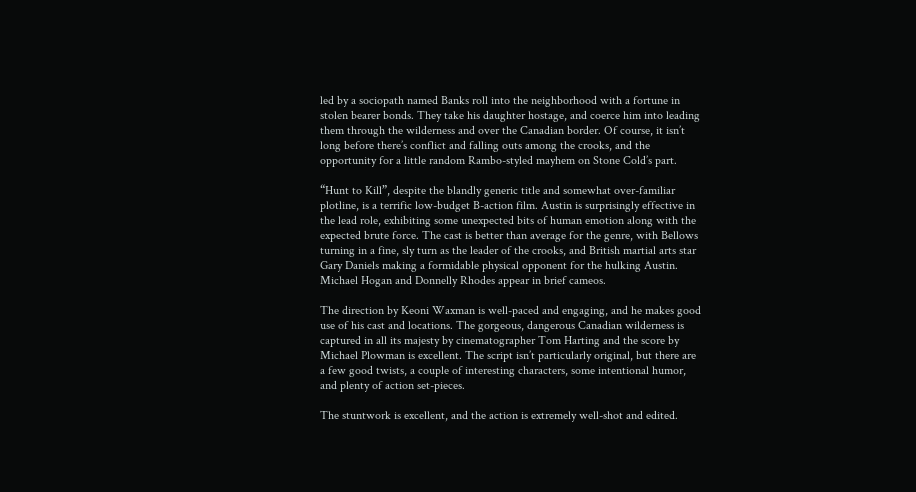led by a sociopath named Banks roll into the neighborhood with a fortune in stolen bearer bonds. They take his daughter hostage, and coerce him into leading them through the wilderness and over the Canadian border. Of course, it isn’t long before there’s conflict and falling outs among the crooks, and the opportunity for a little random Rambo-styled mayhem on Stone Cold’s part.

“Hunt to Kill”, despite the blandly generic title and somewhat over-familiar plotline, is a terrific low-budget B-action film. Austin is surprisingly effective in the lead role, exhibiting some unexpected bits of human emotion along with the expected brute force. The cast is better than average for the genre, with Bellows turning in a fine, sly turn as the leader of the crooks, and British martial arts star Gary Daniels making a formidable physical opponent for the hulking Austin. Michael Hogan and Donnelly Rhodes appear in brief cameos.

The direction by Keoni Waxman is well-paced and engaging, and he makes good use of his cast and locations. The gorgeous, dangerous Canadian wilderness is captured in all its majesty by cinematographer Tom Harting and the score by Michael Plowman is excellent. The script isn’t particularly original, but there are a few good twists, a couple of interesting characters, some intentional humor, and plenty of action set-pieces.

The stuntwork is excellent, and the action is extremely well-shot and edited.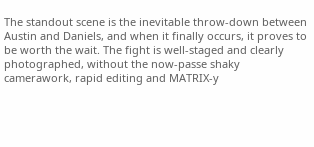The standout scene is the inevitable throw-down between Austin and Daniels, and when it finally occurs, it proves to be worth the wait. The fight is well-staged and clearly photographed, without the now-passe shaky camerawork, rapid editing and MATRIX-y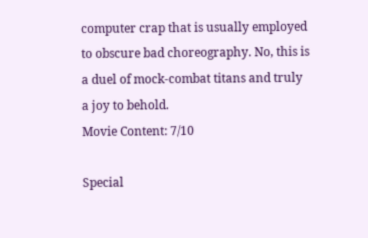computer crap that is usually employed to obscure bad choreography. No, this is a duel of mock-combat titans and truly a joy to behold.
Movie Content: 7/10

Special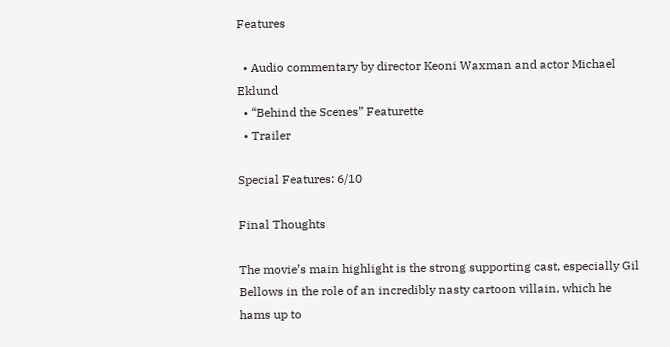Features

  • Audio commentary by director Keoni Waxman and actor Michael Eklund
  • “Behind the Scenes” Featurette
  • Trailer

Special Features: 6/10

Final Thoughts

The movie’s main highlight is the strong supporting cast, especially Gil Bellows in the role of an incredibly nasty cartoon villain, which he hams up to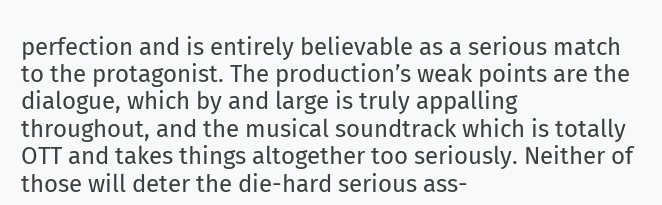perfection and is entirely believable as a serious match to the protagonist. The production’s weak points are the dialogue, which by and large is truly appalling throughout, and the musical soundtrack which is totally OTT and takes things altogether too seriously. Neither of those will deter the die-hard serious ass-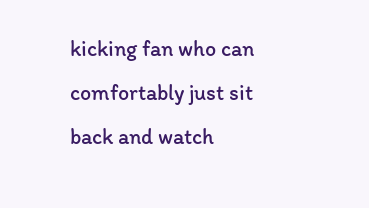kicking fan who can comfortably just sit back and watch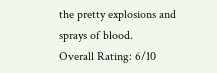the pretty explosions and sprays of blood.
Overall Rating: 6/10